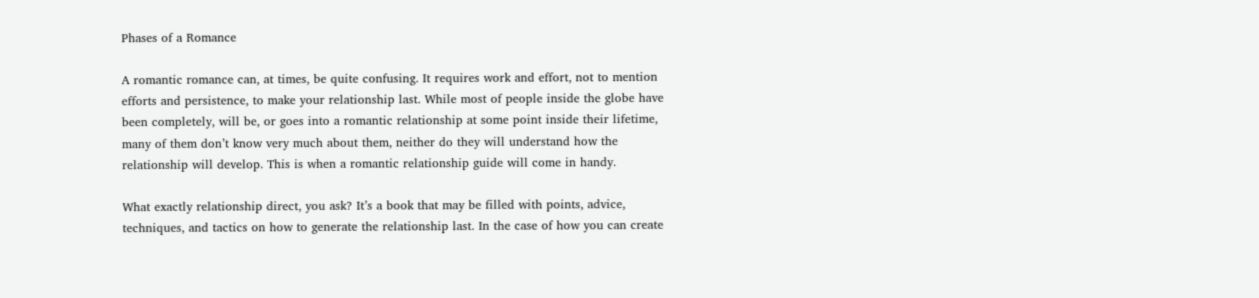Phases of a Romance

A romantic romance can, at times, be quite confusing. It requires work and effort, not to mention efforts and persistence, to make your relationship last. While most of people inside the globe have been completely, will be, or goes into a romantic relationship at some point inside their lifetime, many of them don’t know very much about them, neither do they will understand how the relationship will develop. This is when a romantic relationship guide will come in handy.

What exactly relationship direct, you ask? It’s a book that may be filled with points, advice, techniques, and tactics on how to generate the relationship last. In the case of how you can create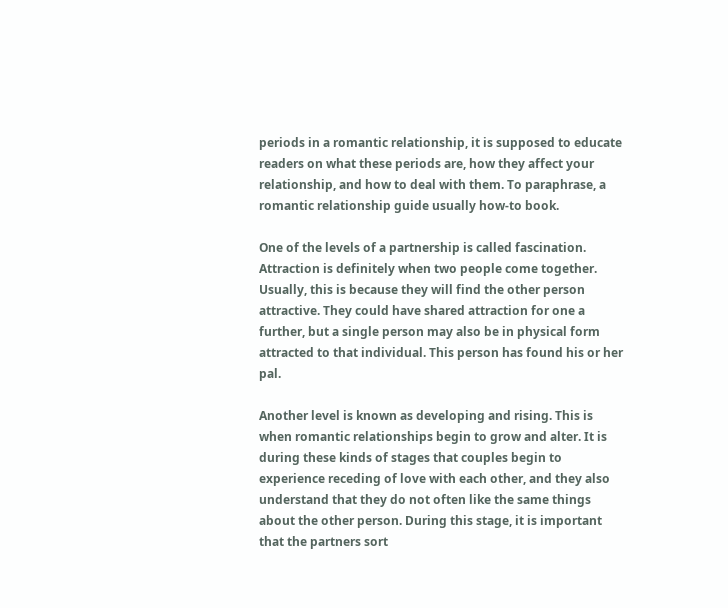periods in a romantic relationship, it is supposed to educate readers on what these periods are, how they affect your relationship, and how to deal with them. To paraphrase, a romantic relationship guide usually how-to book.

One of the levels of a partnership is called fascination. Attraction is definitely when two people come together. Usually, this is because they will find the other person attractive. They could have shared attraction for one a further, but a single person may also be in physical form attracted to that individual. This person has found his or her pal.

Another level is known as developing and rising. This is when romantic relationships begin to grow and alter. It is during these kinds of stages that couples begin to experience receding of love with each other, and they also understand that they do not often like the same things about the other person. During this stage, it is important that the partners sort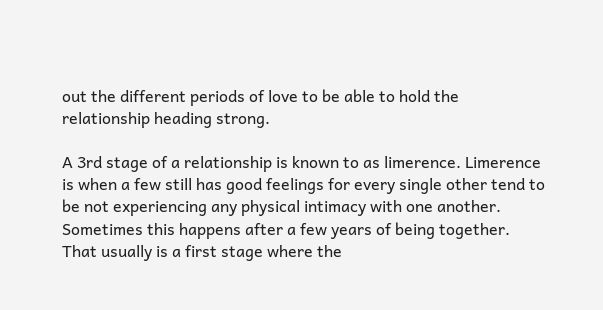out the different periods of love to be able to hold the relationship heading strong.

A 3rd stage of a relationship is known to as limerence. Limerence is when a few still has good feelings for every single other tend to be not experiencing any physical intimacy with one another. Sometimes this happens after a few years of being together. That usually is a first stage where the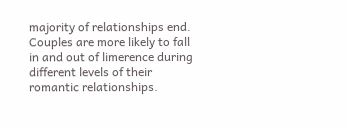majority of relationships end. Couples are more likely to fall in and out of limerence during different levels of their romantic relationships.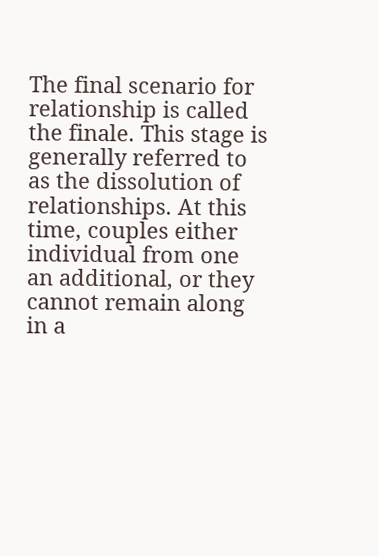The final scenario for relationship is called the finale. This stage is generally referred to as the dissolution of relationships. At this time, couples either individual from one an additional, or they cannot remain along in a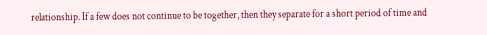relationship. If a few does not continue to be together, then they separate for a short period of time and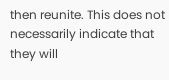then reunite. This does not necessarily indicate that they will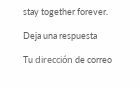stay together forever.

Deja una respuesta

Tu dirección de correo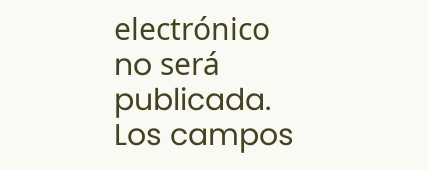electrónico no será publicada. Los campos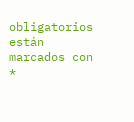obligatorios están marcados con *